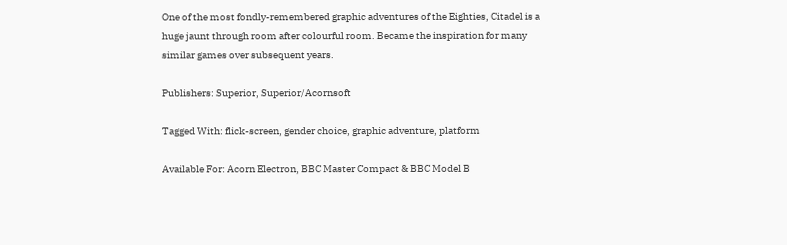One of the most fondly-remembered graphic adventures of the Eighties, Citadel is a huge jaunt through room after colourful room. Became the inspiration for many similar games over subsequent years.

Publishers: Superior, Superior/Acornsoft

Tagged With: flick-screen, gender choice, graphic adventure, platform

Available For: Acorn Electron, BBC Master Compact & BBC Model B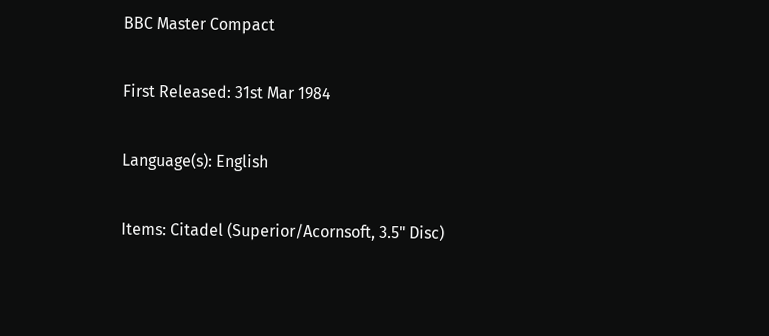BBC Master Compact

First Released: 31st Mar 1984

Language(s): English

Items: Citadel (Superior/Acornsoft, 3.5" Disc)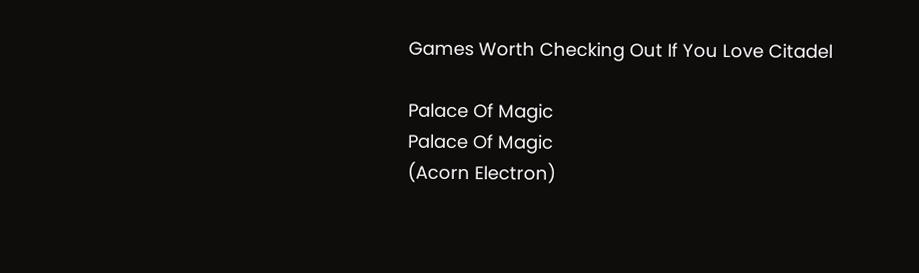Games Worth Checking Out If You Love Citadel

Palace Of Magic
Palace Of Magic
(Acorn Electron)